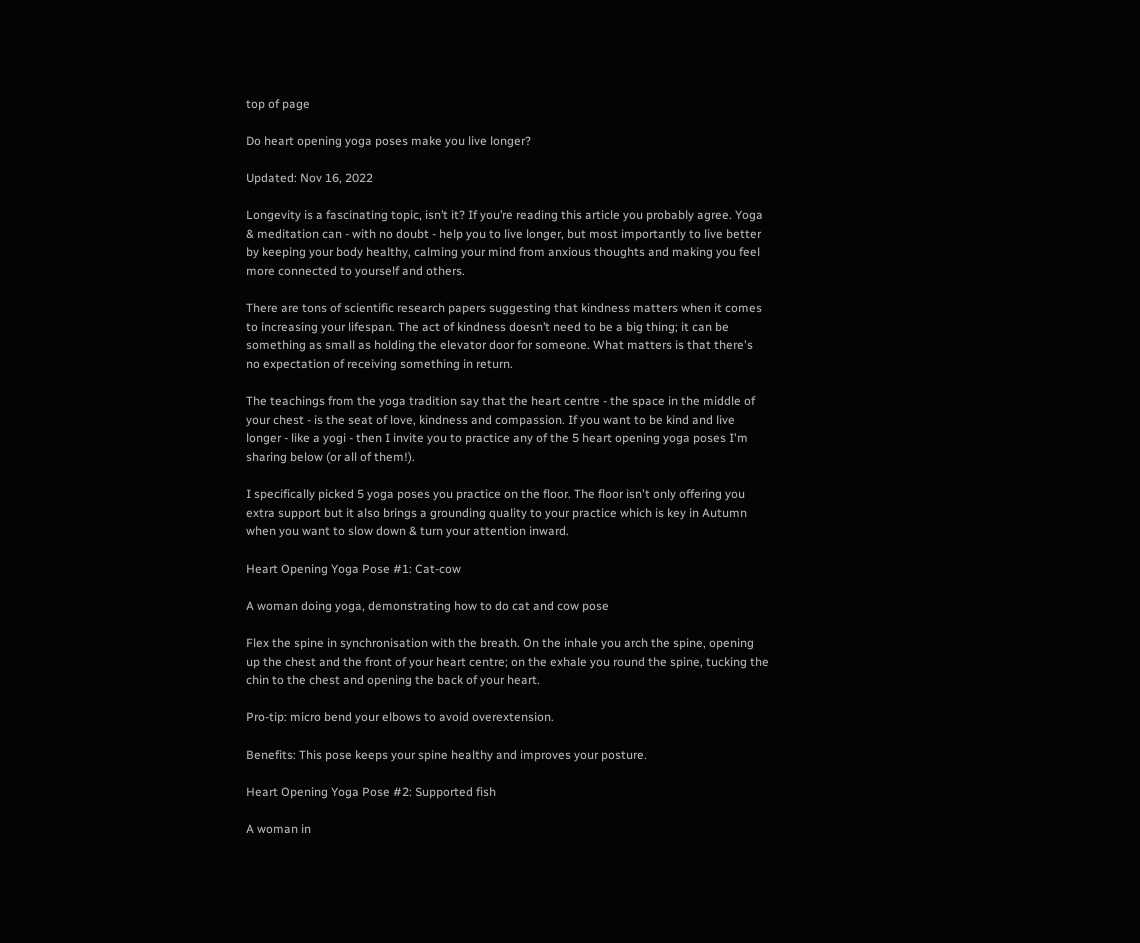top of page

Do heart opening yoga poses make you live longer?

Updated: Nov 16, 2022

Longevity is a fascinating topic, isn’t it? If you’re reading this article you probably agree. Yoga & meditation can - with no doubt - help you to live longer, but most importantly to live better by keeping your body healthy, calming your mind from anxious thoughts and making you feel more connected to yourself and others.

There are tons of scientific research papers suggesting that kindness matters when it comes to increasing your lifespan. The act of kindness doesn’t need to be a big thing; it can be something as small as holding the elevator door for someone. What matters is that there's no expectation of receiving something in return.

The teachings from the yoga tradition say that the heart centre - the space in the middle of your chest - is the seat of love, kindness and compassion. If you want to be kind and live longer - like a yogi - then I invite you to practice any of the 5 heart opening yoga poses I'm sharing below (or all of them!).

I specifically picked 5 yoga poses you practice on the floor. The floor isn't only offering you extra support but it also brings a grounding quality to your practice which is key in Autumn when you want to slow down & turn your attention inward.

Heart Opening Yoga Pose #1: Cat-cow

A woman doing yoga, demonstrating how to do cat and cow pose

Flex the spine in synchronisation with the breath. On the inhale you arch the spine, opening up the chest and the front of your heart centre; on the exhale you round the spine, tucking the chin to the chest and opening the back of your heart.

Pro-tip: micro bend your elbows to avoid overextension.

Benefits: This pose keeps your spine healthy and improves your posture.

Heart Opening Yoga Pose #2: Supported fish

A woman in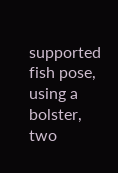supported fish pose, using a bolster, two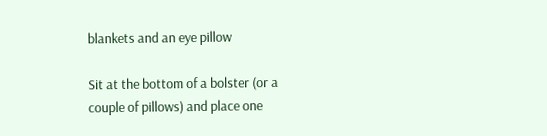blankets and an eye pillow

Sit at the bottom of a bolster (or a couple of pillows) and place one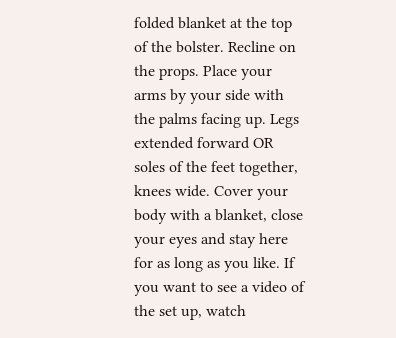folded blanket at the top of the bolster. Recline on the props. Place your arms by your side with the palms facing up. Legs extended forward OR soles of the feet together, knees wide. Cover your body with a blanket, close your eyes and stay here for as long as you like. If you want to see a video of the set up, watch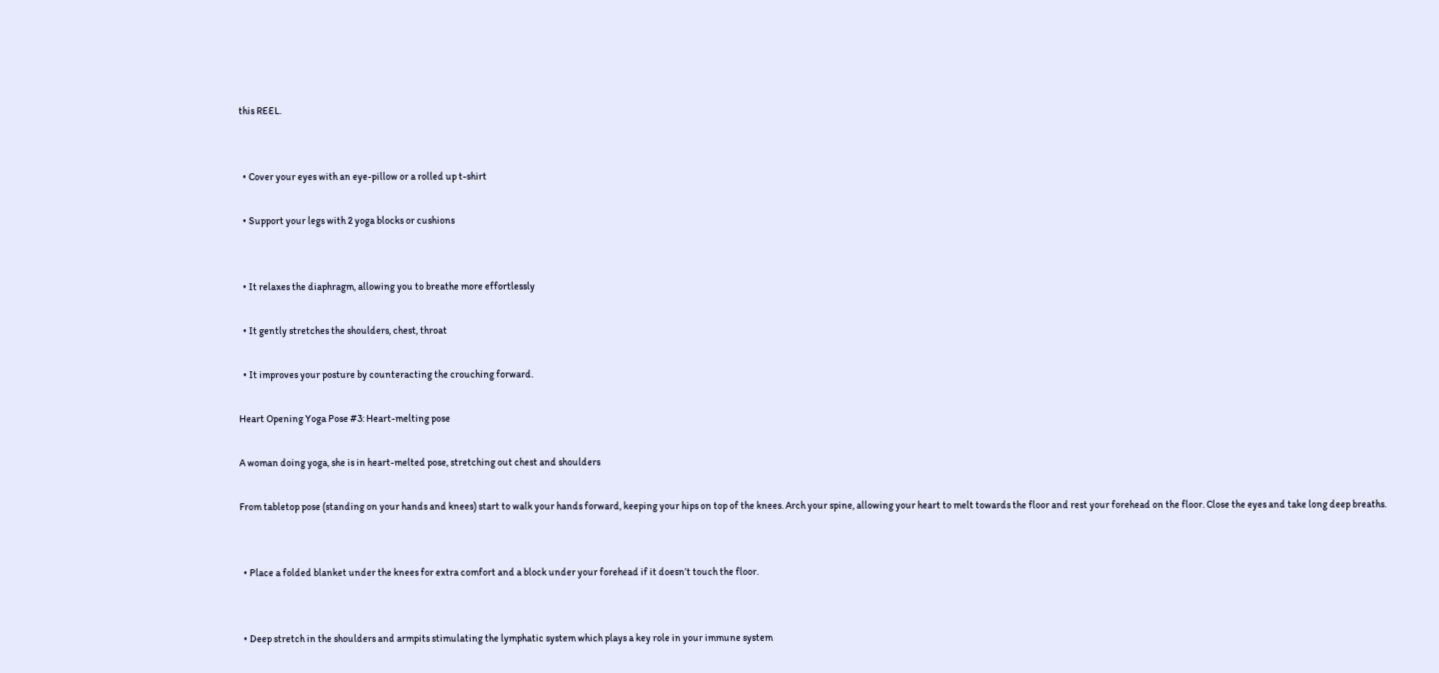this REEL.


  • Cover your eyes with an eye-pillow or a rolled up t-shirt

  • Support your legs with 2 yoga blocks or cushions


  • It relaxes the diaphragm, allowing you to breathe more effortlessly

  • It gently stretches the shoulders, chest, throat

  • It improves your posture by counteracting the crouching forward.

Heart Opening Yoga Pose #3: Heart-melting pose

A woman doing yoga, she is in heart-melted pose, stretching out chest and shoulders

From tabletop pose (standing on your hands and knees) start to walk your hands forward, keeping your hips on top of the knees. Arch your spine, allowing your heart to melt towards the floor and rest your forehead on the floor. Close the eyes and take long deep breaths.


  • Place a folded blanket under the knees for extra comfort and a block under your forehead if it doesn’t touch the floor.


  • Deep stretch in the shoulders and armpits stimulating the lymphatic system which plays a key role in your immune system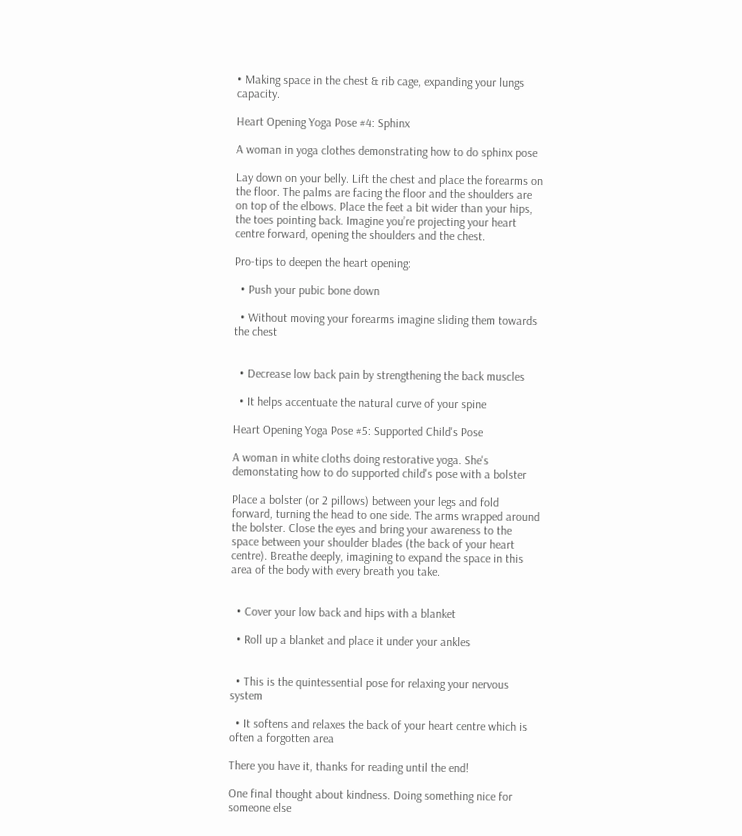• Making space in the chest & rib cage, expanding your lungs capacity.

Heart Opening Yoga Pose #4: Sphinx

A woman in yoga clothes demonstrating how to do sphinx pose

Lay down on your belly. Lift the chest and place the forearms on the floor. The palms are facing the floor and the shoulders are on top of the elbows. Place the feet a bit wider than your hips, the toes pointing back. Imagine you’re projecting your heart centre forward, opening the shoulders and the chest.

Pro-tips to deepen the heart opening:

  • Push your pubic bone down

  • Without moving your forearms imagine sliding them towards the chest


  • Decrease low back pain by strengthening the back muscles

  • It helps accentuate the natural curve of your spine

Heart Opening Yoga Pose #5: Supported Child's Pose

A woman in white cloths doing restorative yoga. She's demonstating how to do supported child's pose with a bolster

Place a bolster (or 2 pillows) between your legs and fold forward, turning the head to one side. The arms wrapped around the bolster. Close the eyes and bring your awareness to the space between your shoulder blades (the back of your heart centre). Breathe deeply, imagining to expand the space in this area of the body with every breath you take.


  • Cover your low back and hips with a blanket

  • Roll up a blanket and place it under your ankles


  • This is the quintessential pose for relaxing your nervous system

  • It softens and relaxes the back of your heart centre which is often a forgotten area

There you have it, thanks for reading until the end!

One final thought about kindness. Doing something nice for someone else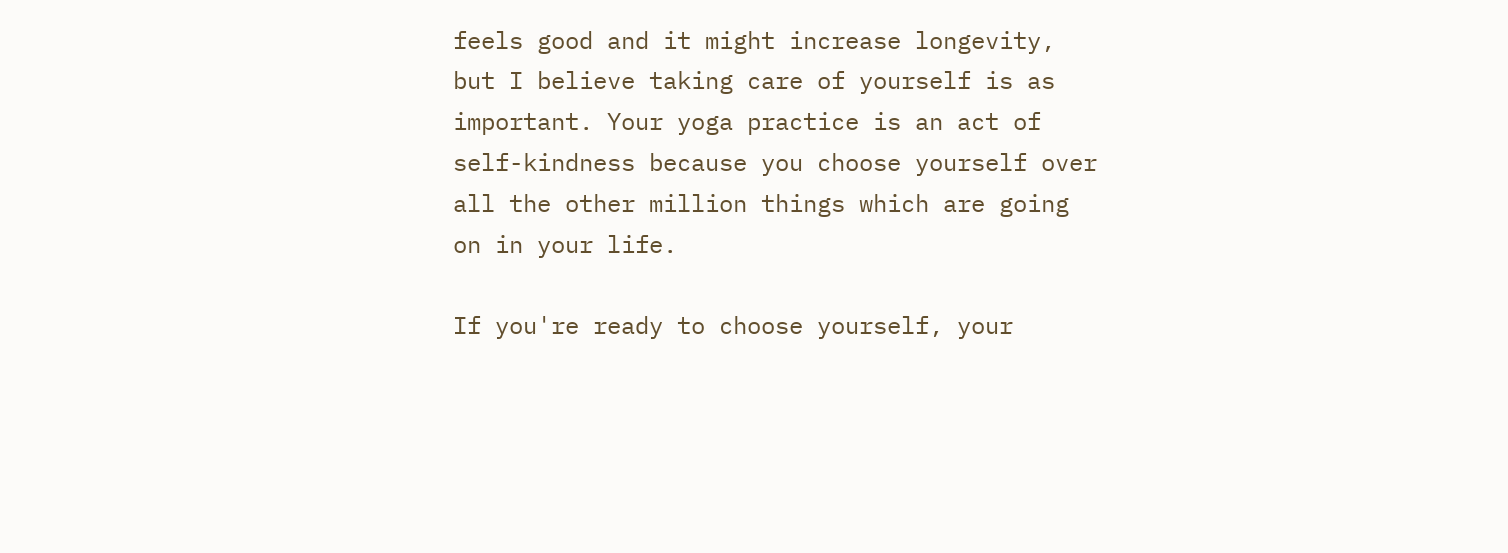feels good and it might increase longevity, but I believe taking care of yourself is as important. Your yoga practice is an act of self-kindness because you choose yourself over all the other million things which are going on in your life.

If you're ready to choose yourself, your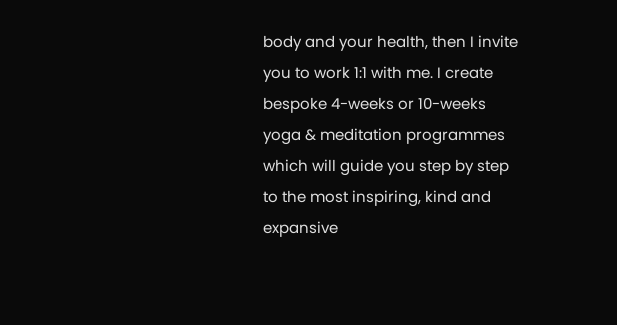body and your health, then I invite you to work 1:1 with me. I create bespoke 4-weeks or 10-weeks yoga & meditation programmes which will guide you step by step to the most inspiring, kind and expansive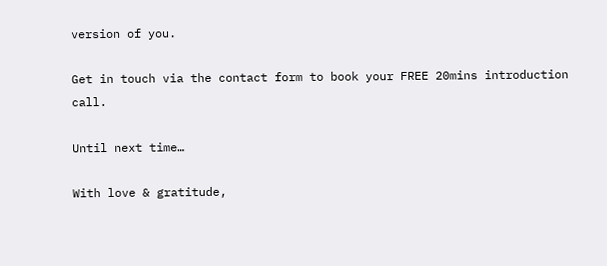version of you.

Get in touch via the contact form to book your FREE 20mins introduction call.

Until next time…

With love & gratitude,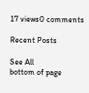17 views0 comments

Recent Posts

See All
bottom of page